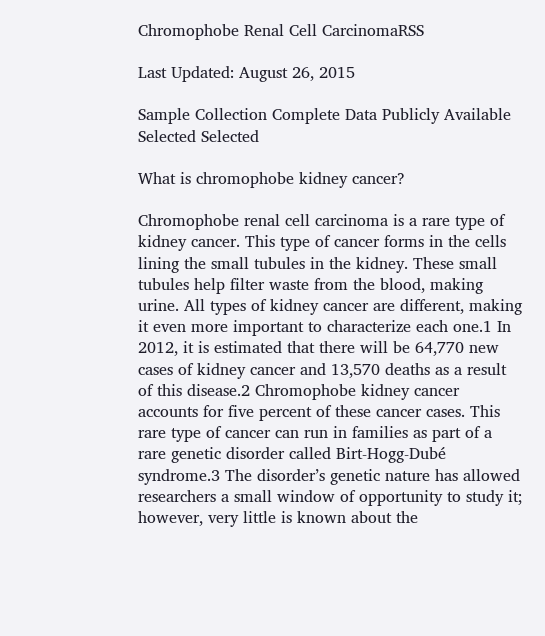Chromophobe Renal Cell CarcinomaRSS

Last Updated: August 26, 2015

Sample Collection Complete Data Publicly Available
Selected Selected

What is chromophobe kidney cancer?

Chromophobe renal cell carcinoma is a rare type of kidney cancer. This type of cancer forms in the cells lining the small tubules in the kidney. These small tubules help filter waste from the blood, making urine. All types of kidney cancer are different, making it even more important to characterize each one.1 In 2012, it is estimated that there will be 64,770 new cases of kidney cancer and 13,570 deaths as a result of this disease.2 Chromophobe kidney cancer accounts for five percent of these cancer cases. This rare type of cancer can run in families as part of a rare genetic disorder called Birt-Hogg-Dubé syndrome.3 The disorder’s genetic nature has allowed researchers a small window of opportunity to study it; however, very little is known about the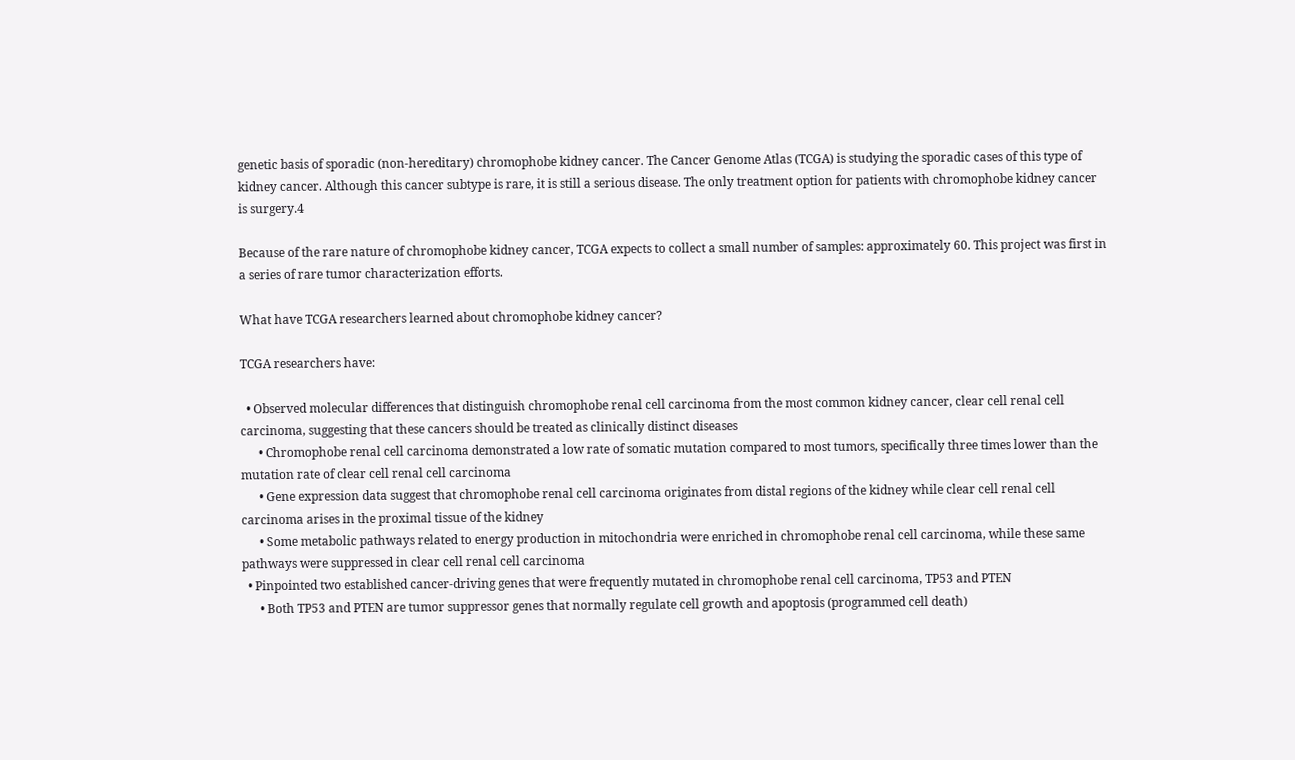genetic basis of sporadic (non-hereditary) chromophobe kidney cancer. The Cancer Genome Atlas (TCGA) is studying the sporadic cases of this type of kidney cancer. Although this cancer subtype is rare, it is still a serious disease. The only treatment option for patients with chromophobe kidney cancer is surgery.4

Because of the rare nature of chromophobe kidney cancer, TCGA expects to collect a small number of samples: approximately 60. This project was first in a series of rare tumor characterization efforts.

What have TCGA researchers learned about chromophobe kidney cancer?

TCGA researchers have:

  • Observed molecular differences that distinguish chromophobe renal cell carcinoma from the most common kidney cancer, clear cell renal cell carcinoma, suggesting that these cancers should be treated as clinically distinct diseases
      • Chromophobe renal cell carcinoma demonstrated a low rate of somatic mutation compared to most tumors, specifically three times lower than the mutation rate of clear cell renal cell carcinoma
      • Gene expression data suggest that chromophobe renal cell carcinoma originates from distal regions of the kidney while clear cell renal cell carcinoma arises in the proximal tissue of the kidney
      • Some metabolic pathways related to energy production in mitochondria were enriched in chromophobe renal cell carcinoma, while these same pathways were suppressed in clear cell renal cell carcinoma
  • Pinpointed two established cancer-driving genes that were frequently mutated in chromophobe renal cell carcinoma, TP53 and PTEN
      • Both TP53 and PTEN are tumor suppressor genes that normally regulate cell growth and apoptosis (programmed cell death)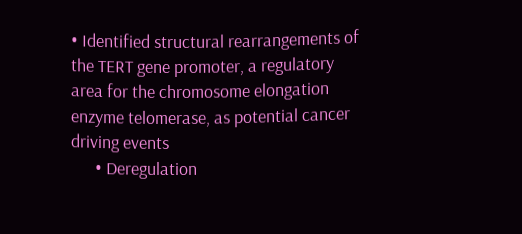• Identified structural rearrangements of the TERT gene promoter, a regulatory area for the chromosome elongation enzyme telomerase, as potential cancer driving events
      • Deregulation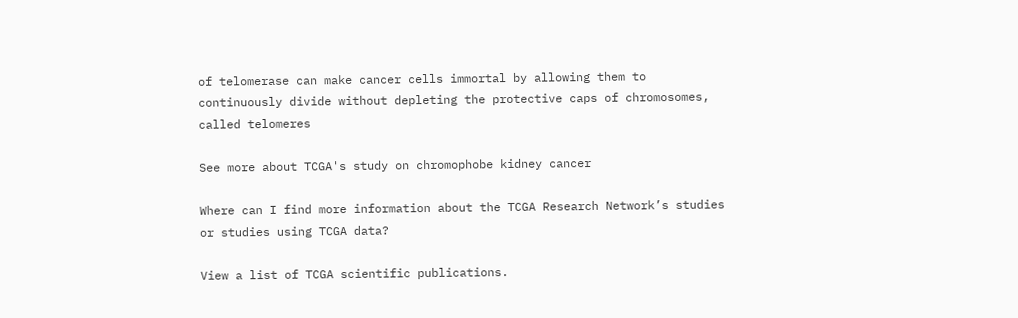of telomerase can make cancer cells immortal by allowing them to continuously divide without depleting the protective caps of chromosomes, called telomeres

See more about TCGA's study on chromophobe kidney cancer

Where can I find more information about the TCGA Research Network’s studies or studies using TCGA data?

View a list of TCGA scientific publications.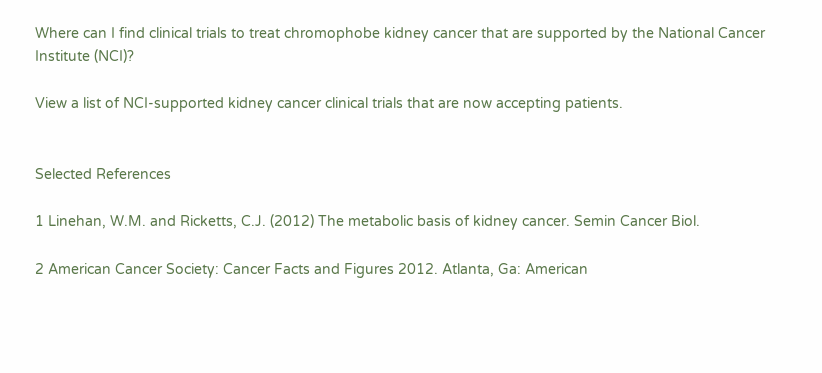Where can I find clinical trials to treat chromophobe kidney cancer that are supported by the National Cancer Institute (NCI)?

View a list of NCI-supported kidney cancer clinical trials that are now accepting patients.


Selected References

1 Linehan, W.M. and Ricketts, C.J. (2012) The metabolic basis of kidney cancer. Semin Cancer Biol.

2 American Cancer Society: Cancer Facts and Figures 2012. Atlanta, Ga: American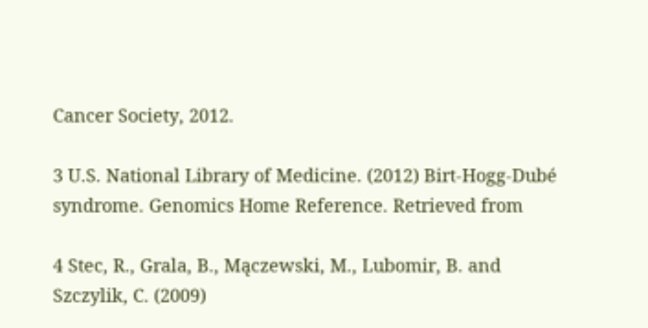Cancer Society, 2012.

3 U.S. National Library of Medicine. (2012) Birt-Hogg-Dubé syndrome. Genomics Home Reference. Retrieved from

4 Stec, R., Grala, B., Mączewski, M., Lubomir, B. and Szczylik, C. (2009)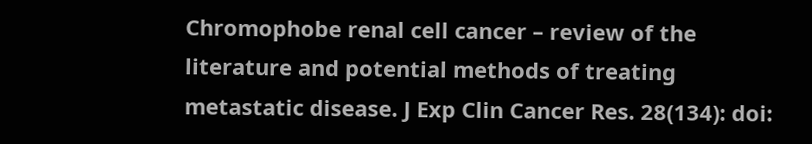Chromophobe renal cell cancer – review of the literature and potential methods of treating metastatic disease. J Exp Clin Cancer Res. 28(134): doi: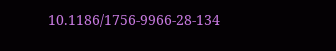10.1186/1756-9966-28-134